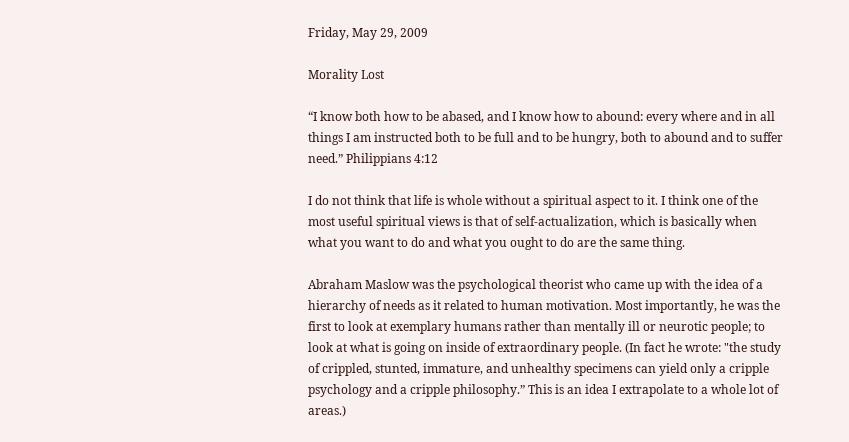Friday, May 29, 2009

Morality Lost

“I know both how to be abased, and I know how to abound: every where and in all things I am instructed both to be full and to be hungry, both to abound and to suffer need.” Philippians 4:12

I do not think that life is whole without a spiritual aspect to it. I think one of the most useful spiritual views is that of self-actualization, which is basically when what you want to do and what you ought to do are the same thing.

Abraham Maslow was the psychological theorist who came up with the idea of a hierarchy of needs as it related to human motivation. Most importantly, he was the first to look at exemplary humans rather than mentally ill or neurotic people; to look at what is going on inside of extraordinary people. (In fact he wrote: "the study of crippled, stunted, immature, and unhealthy specimens can yield only a cripple psychology and a cripple philosophy.” This is an idea I extrapolate to a whole lot of areas.)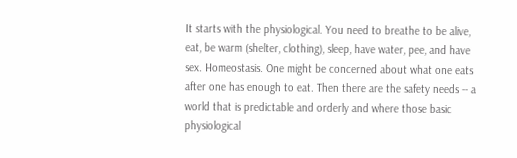It starts with the physiological. You need to breathe to be alive, eat, be warm (shelter, clothing), sleep, have water, pee, and have sex. Homeostasis. One might be concerned about what one eats after one has enough to eat. Then there are the safety needs -- a world that is predictable and orderly and where those basic physiological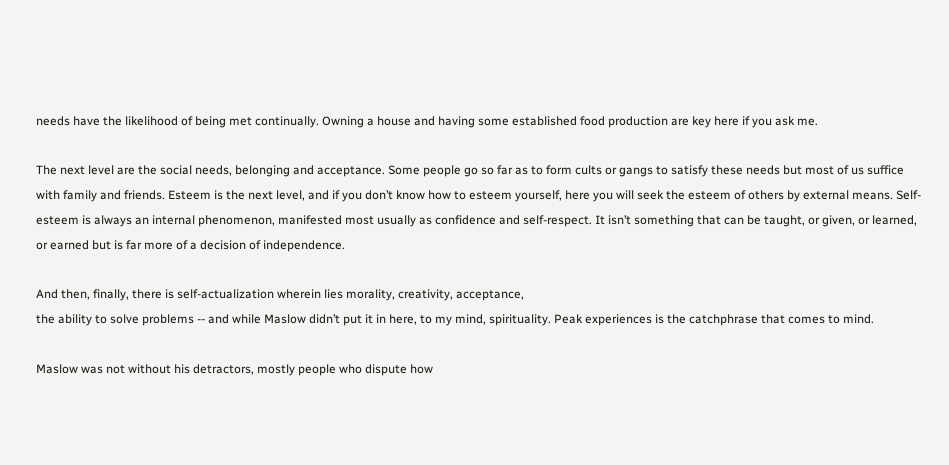needs have the likelihood of being met continually. Owning a house and having some established food production are key here if you ask me.

The next level are the social needs, belonging and acceptance. Some people go so far as to form cults or gangs to satisfy these needs but most of us suffice with family and friends. Esteem is the next level, and if you don’t know how to esteem yourself, here you will seek the esteem of others by external means. Self-esteem is always an internal phenomenon, manifested most usually as confidence and self-respect. It isn’t something that can be taught, or given, or learned, or earned but is far more of a decision of independence.

And then, finally, there is self-actualization wherein lies morality, creativity, acceptance,
the ability to solve problems -- and while Maslow didn’t put it in here, to my mind, spirituality. Peak experiences is the catchphrase that comes to mind.

Maslow was not without his detractors, mostly people who dispute how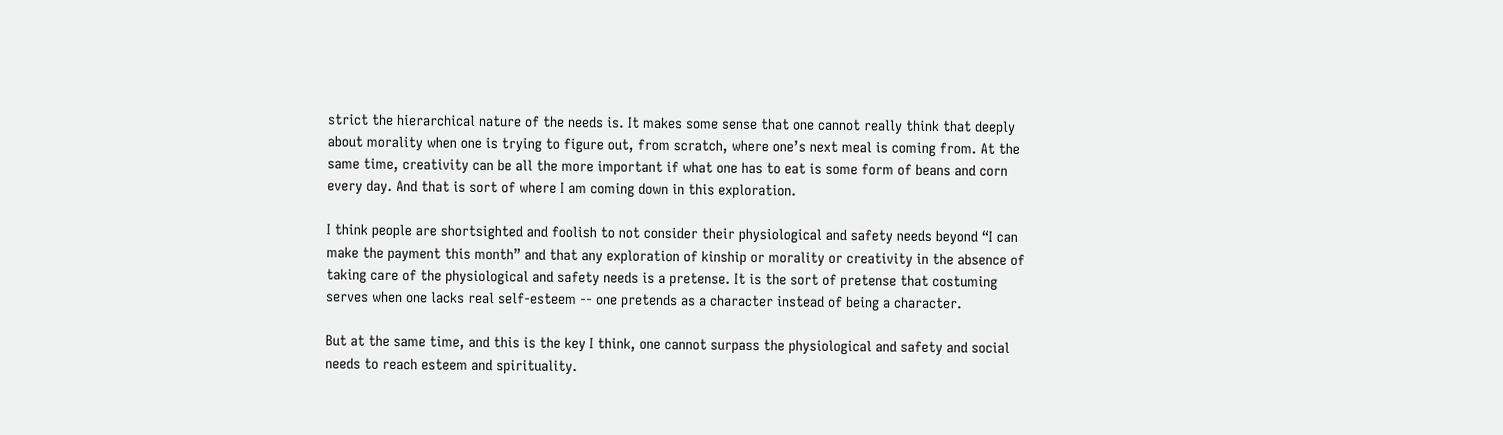strict the hierarchical nature of the needs is. It makes some sense that one cannot really think that deeply about morality when one is trying to figure out, from scratch, where one’s next meal is coming from. At the same time, creativity can be all the more important if what one has to eat is some form of beans and corn every day. And that is sort of where I am coming down in this exploration.

I think people are shortsighted and foolish to not consider their physiological and safety needs beyond “I can make the payment this month” and that any exploration of kinship or morality or creativity in the absence of taking care of the physiological and safety needs is a pretense. It is the sort of pretense that costuming serves when one lacks real self-esteem -- one pretends as a character instead of being a character.

But at the same time, and this is the key I think, one cannot surpass the physiological and safety and social needs to reach esteem and spirituality.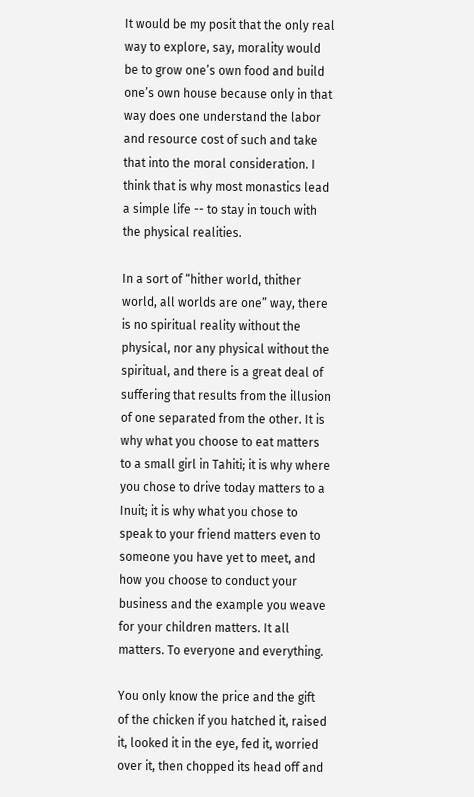It would be my posit that the only real way to explore, say, morality would be to grow one’s own food and build one’s own house because only in that way does one understand the labor and resource cost of such and take that into the moral consideration. I think that is why most monastics lead a simple life -- to stay in touch with the physical realities.

In a sort of “hither world, thither world, all worlds are one” way, there is no spiritual reality without the physical, nor any physical without the spiritual, and there is a great deal of suffering that results from the illusion of one separated from the other. It is why what you choose to eat matters to a small girl in Tahiti; it is why where you chose to drive today matters to a Inuit; it is why what you chose to speak to your friend matters even to someone you have yet to meet, and how you choose to conduct your business and the example you weave for your children matters. It all matters. To everyone and everything.

You only know the price and the gift of the chicken if you hatched it, raised it, looked it in the eye, fed it, worried over it, then chopped its head off and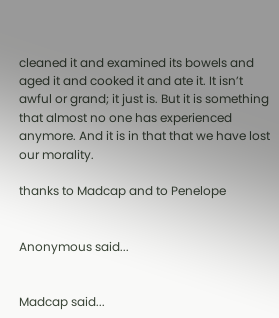cleaned it and examined its bowels and aged it and cooked it and ate it. It isn’t awful or grand; it just is. But it is something that almost no one has experienced anymore. And it is in that that we have lost our morality.

thanks to Madcap and to Penelope


Anonymous said...


Madcap said...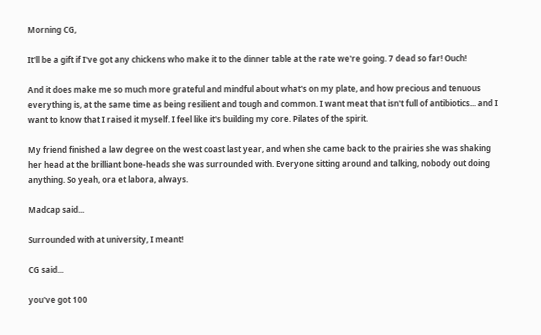Morning CG,

It'll be a gift if I've got any chickens who make it to the dinner table at the rate we're going. 7 dead so far! Ouch!

And it does make me so much more grateful and mindful about what's on my plate, and how precious and tenuous everything is, at the same time as being resilient and tough and common. I want meat that isn't full of antibiotics... and I want to know that I raised it myself. I feel like it's building my core. Pilates of the spirit.

My friend finished a law degree on the west coast last year, and when she came back to the prairies she was shaking her head at the brilliant bone-heads she was surrounded with. Everyone sitting around and talking, nobody out doing anything. So yeah, ora et labora, always.

Madcap said...

Surrounded with at university, I meant!

CG said...

you've got 100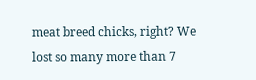meat breed chicks, right? We lost so many more than 7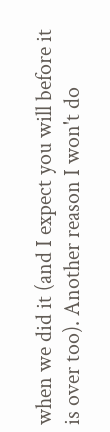when we did it (and I expect you will before it is over too). Another reason I won't do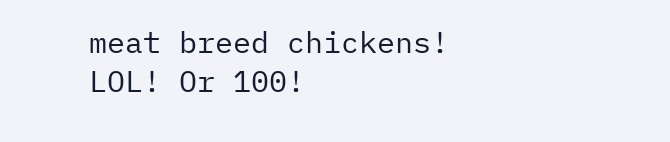meat breed chickens! LOL! Or 100!